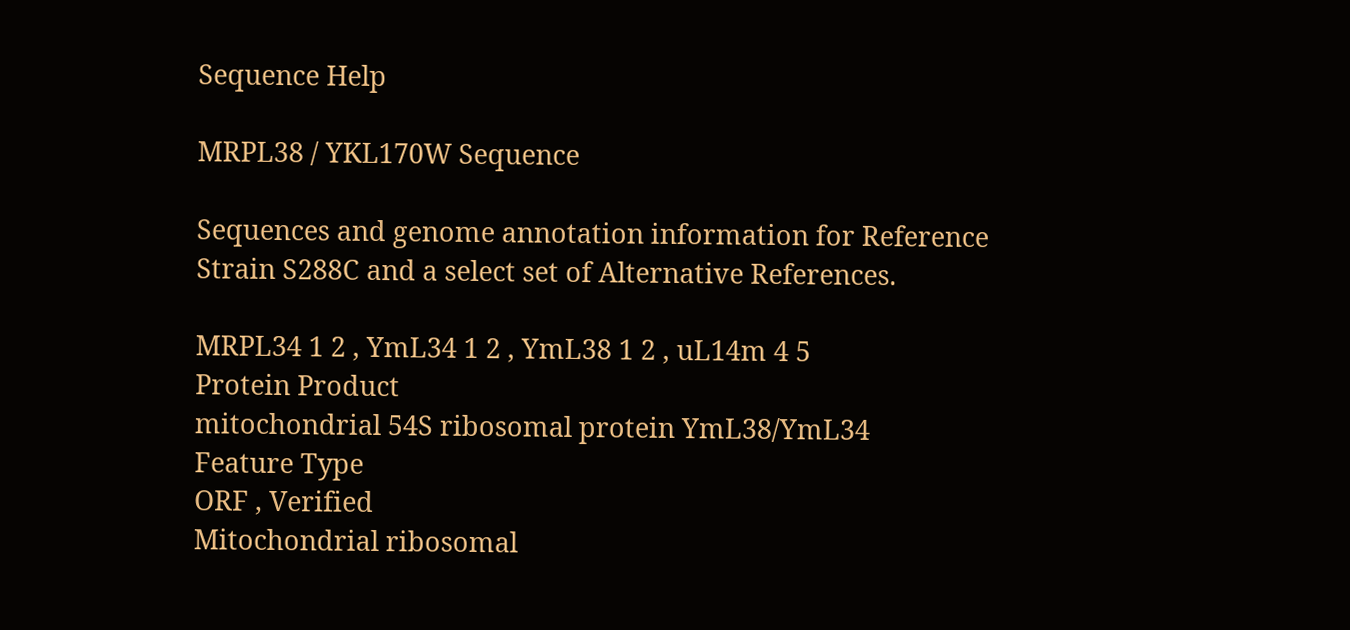Sequence Help

MRPL38 / YKL170W Sequence

Sequences and genome annotation information for Reference Strain S288C and a select set of Alternative References.

MRPL34 1 2 , YmL34 1 2 , YmL38 1 2 , uL14m 4 5
Protein Product
mitochondrial 54S ribosomal protein YmL38/YmL34
Feature Type
ORF , Verified
Mitochondrial ribosomal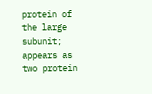protein of the large subunit; appears as two protein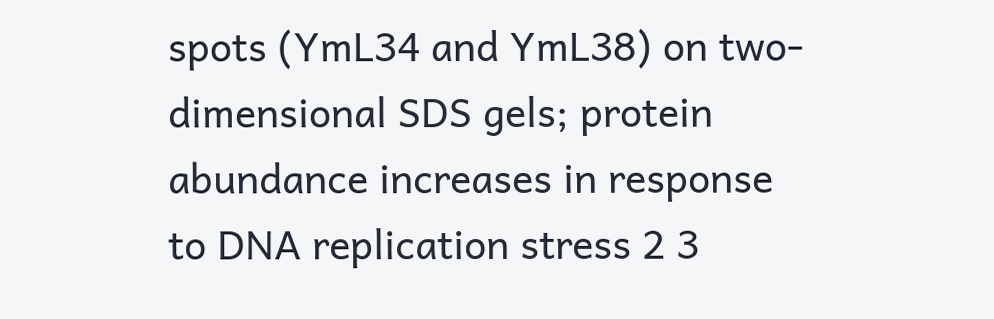spots (YmL34 and YmL38) on two-dimensional SDS gels; protein abundance increases in response to DNA replication stress 2 3